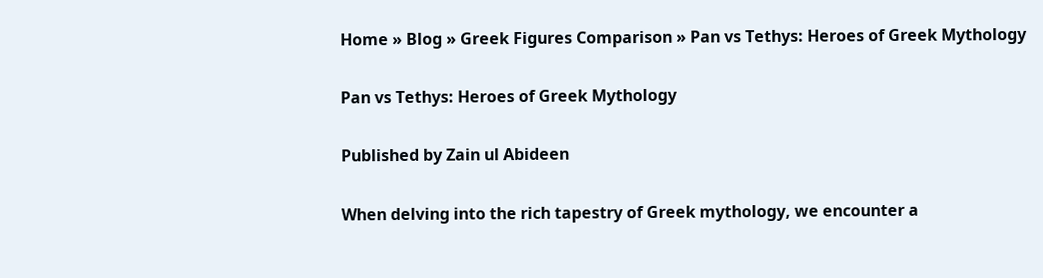Home » Blog » Greek Figures Comparison » Pan vs Tethys: Heroes of Greek Mythology

Pan vs Tethys: Heroes of Greek Mythology

Published by Zain ul Abideen

When delving into the rich tapestry of Greek mythology, we encounter a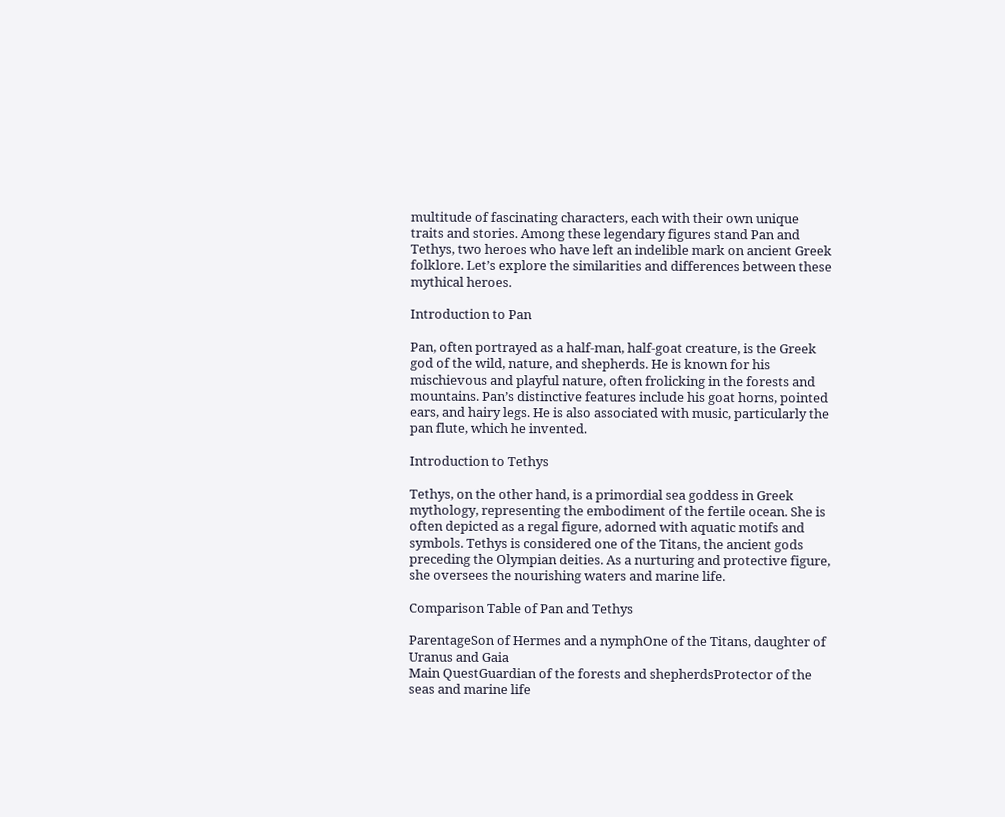multitude of fascinating characters, each with their own unique traits and stories. Among these legendary figures stand Pan and Tethys, two heroes who have left an indelible mark on ancient Greek folklore. Let’s explore the similarities and differences between these mythical heroes.

Introduction to Pan

Pan, often portrayed as a half-man, half-goat creature, is the Greek god of the wild, nature, and shepherds. He is known for his mischievous and playful nature, often frolicking in the forests and mountains. Pan’s distinctive features include his goat horns, pointed ears, and hairy legs. He is also associated with music, particularly the pan flute, which he invented.

Introduction to Tethys

Tethys, on the other hand, is a primordial sea goddess in Greek mythology, representing the embodiment of the fertile ocean. She is often depicted as a regal figure, adorned with aquatic motifs and symbols. Tethys is considered one of the Titans, the ancient gods preceding the Olympian deities. As a nurturing and protective figure, she oversees the nourishing waters and marine life.

Comparison Table of Pan and Tethys

ParentageSon of Hermes and a nymphOne of the Titans, daughter of Uranus and Gaia
Main QuestGuardian of the forests and shepherdsProtector of the seas and marine life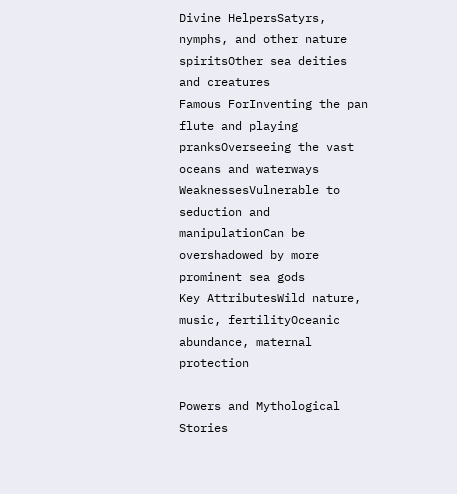Divine HelpersSatyrs, nymphs, and other nature spiritsOther sea deities and creatures
Famous ForInventing the pan flute and playing pranksOverseeing the vast oceans and waterways
WeaknessesVulnerable to seduction and manipulationCan be overshadowed by more prominent sea gods
Key AttributesWild nature, music, fertilityOceanic abundance, maternal protection

Powers and Mythological Stories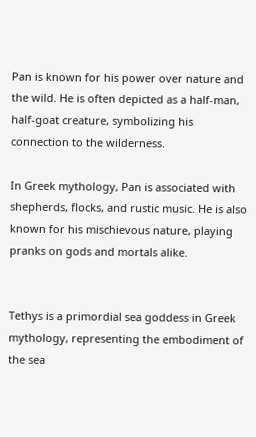Pan is known for his power over nature and the wild. He is often depicted as a half-man, half-goat creature, symbolizing his connection to the wilderness.

In Greek mythology, Pan is associated with shepherds, flocks, and rustic music. He is also known for his mischievous nature, playing pranks on gods and mortals alike.


Tethys is a primordial sea goddess in Greek mythology, representing the embodiment of the sea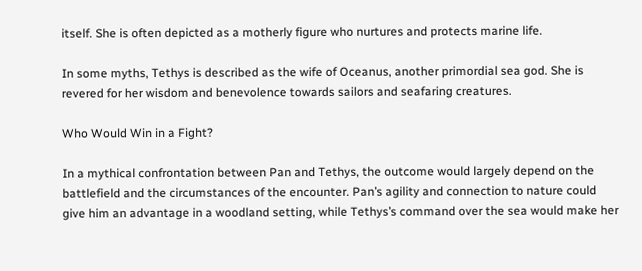itself. She is often depicted as a motherly figure who nurtures and protects marine life.

In some myths, Tethys is described as the wife of Oceanus, another primordial sea god. She is revered for her wisdom and benevolence towards sailors and seafaring creatures.

Who Would Win in a Fight?

In a mythical confrontation between Pan and Tethys, the outcome would largely depend on the battlefield and the circumstances of the encounter. Pan’s agility and connection to nature could give him an advantage in a woodland setting, while Tethys’s command over the sea would make her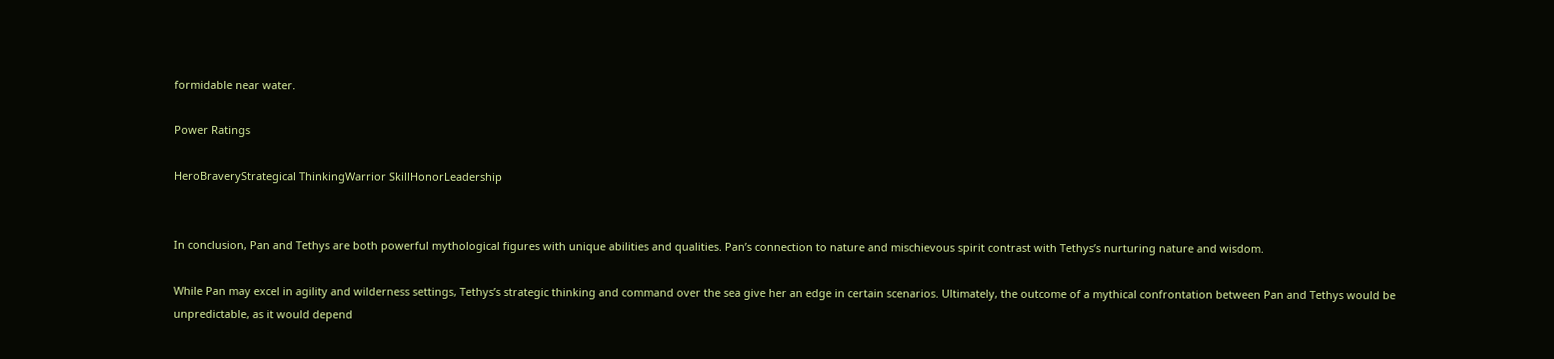formidable near water.

Power Ratings

HeroBraveryStrategical ThinkingWarrior SkillHonorLeadership


In conclusion, Pan and Tethys are both powerful mythological figures with unique abilities and qualities. Pan’s connection to nature and mischievous spirit contrast with Tethys’s nurturing nature and wisdom.

While Pan may excel in agility and wilderness settings, Tethys’s strategic thinking and command over the sea give her an edge in certain scenarios. Ultimately, the outcome of a mythical confrontation between Pan and Tethys would be unpredictable, as it would depend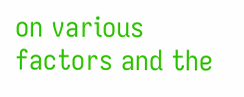on various factors and the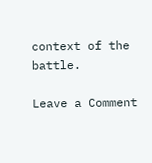context of the battle.

Leave a Comment